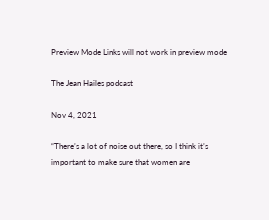Preview Mode Links will not work in preview mode

The Jean Hailes podcast

Nov 4, 2021

“There’s a lot of noise out there, so I think it’s important to make sure that women are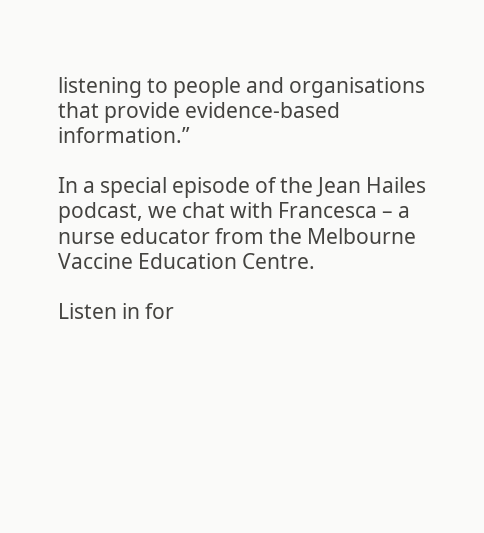listening to people and organisations that provide evidence-based information.”

In a special episode of the Jean Hailes podcast, we chat with Francesca – a nurse educator from the Melbourne Vaccine Education Centre.

Listen in for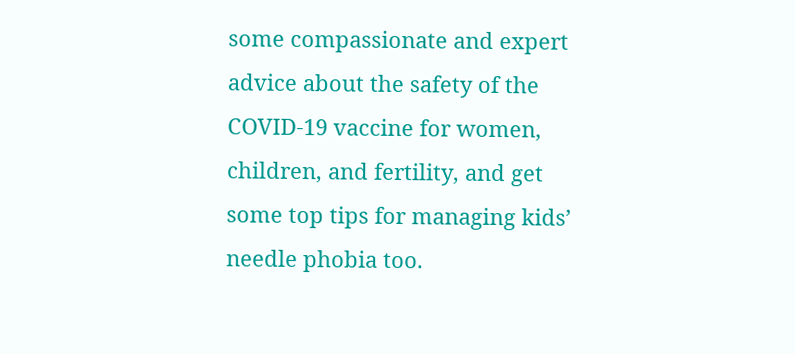some compassionate and expert advice about the safety of the COVID-19 vaccine for women, children, and fertility, and get some top tips for managing kids’ needle phobia too.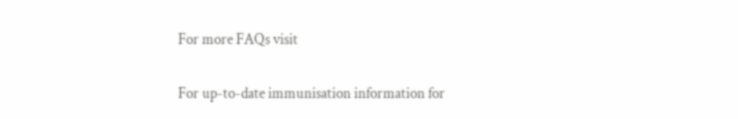For more FAQs visit

For up-to-date immunisation information for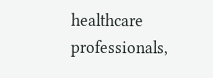healthcare professionals,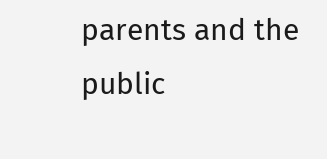parents and the public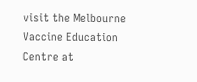visit the Melbourne Vaccine Education Centre at